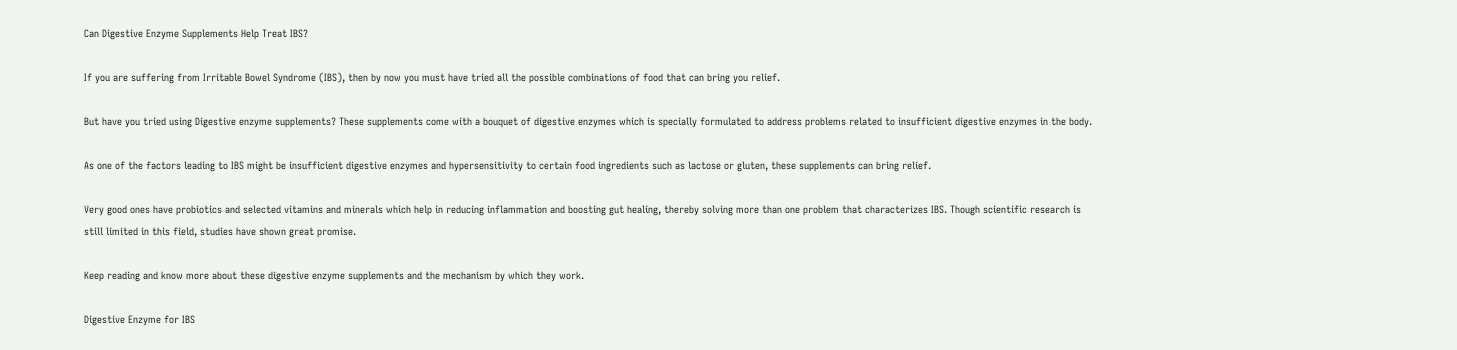Can Digestive Enzyme Supplements Help Treat IBS?

If you are suffering from Irritable Bowel Syndrome (IBS), then by now you must have tried all the possible combinations of food that can bring you relief.

But have you tried using Digestive enzyme supplements? These supplements come with a bouquet of digestive enzymes which is specially formulated to address problems related to insufficient digestive enzymes in the body.

As one of the factors leading to IBS might be insufficient digestive enzymes and hypersensitivity to certain food ingredients such as lactose or gluten, these supplements can bring relief.

Very good ones have probiotics and selected vitamins and minerals which help in reducing inflammation and boosting gut healing, thereby solving more than one problem that characterizes IBS. Though scientific research is still limited in this field, studies have shown great promise.

Keep reading and know more about these digestive enzyme supplements and the mechanism by which they work.

Digestive Enzyme for IBS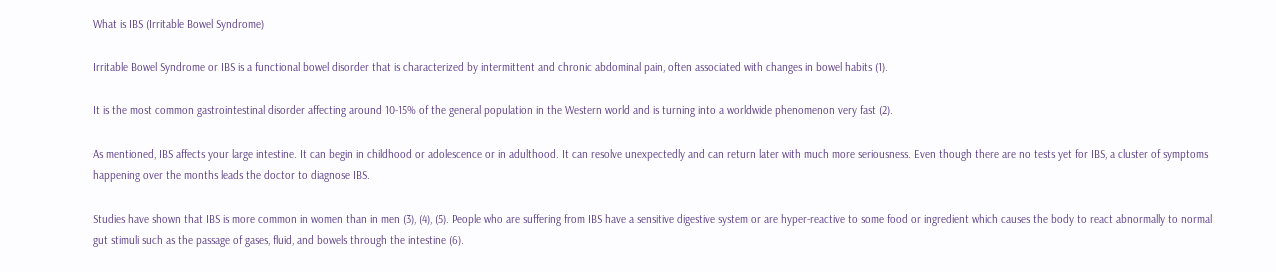What is IBS (Irritable Bowel Syndrome)

Irritable Bowel Syndrome or IBS is a functional bowel disorder that is characterized by intermittent and chronic abdominal pain, often associated with changes in bowel habits (1).

It is the most common gastrointestinal disorder affecting around 10-15% of the general population in the Western world and is turning into a worldwide phenomenon very fast (2).

As mentioned, IBS affects your large intestine. It can begin in childhood or adolescence or in adulthood. It can resolve unexpectedly and can return later with much more seriousness. Even though there are no tests yet for IBS, a cluster of symptoms happening over the months leads the doctor to diagnose IBS.

Studies have shown that IBS is more common in women than in men (3), (4), (5). People who are suffering from IBS have a sensitive digestive system or are hyper-reactive to some food or ingredient which causes the body to react abnormally to normal gut stimuli such as the passage of gases, fluid, and bowels through the intestine (6).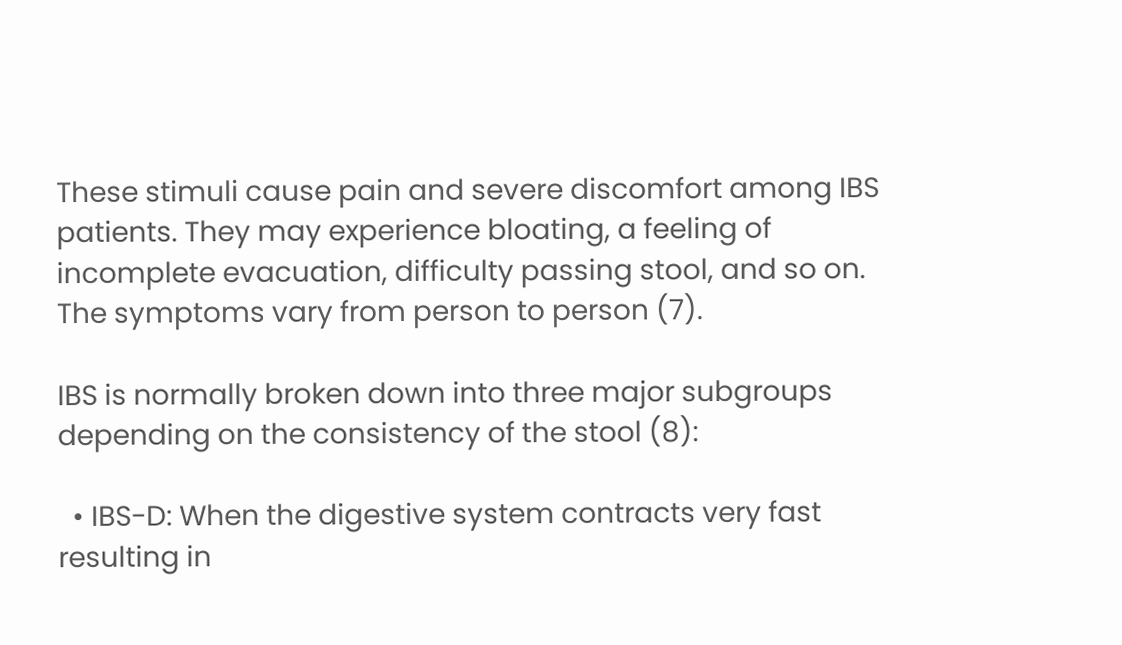These stimuli cause pain and severe discomfort among IBS patients. They may experience bloating, a feeling of incomplete evacuation, difficulty passing stool, and so on. The symptoms vary from person to person (7).

IBS is normally broken down into three major subgroups depending on the consistency of the stool (8):

  • IBS-D: When the digestive system contracts very fast resulting in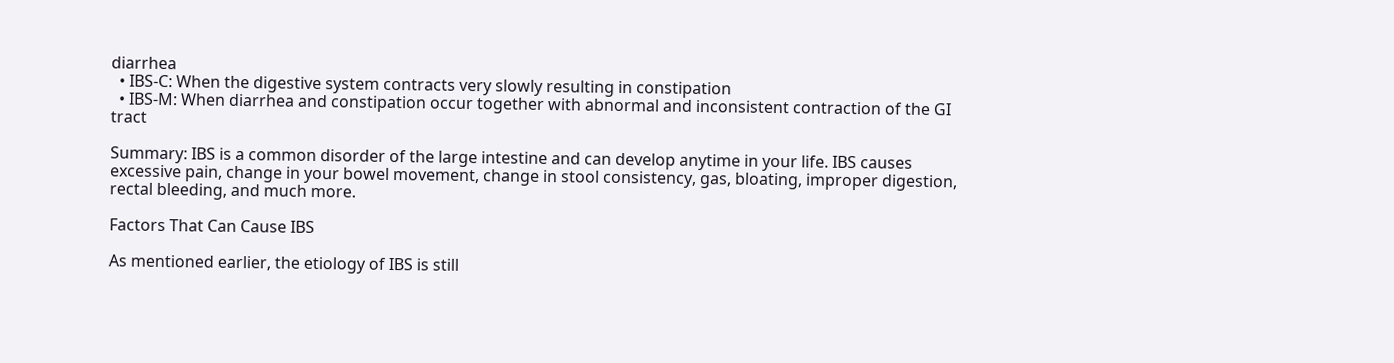diarrhea
  • IBS-C: When the digestive system contracts very slowly resulting in constipation
  • IBS-M: When diarrhea and constipation occur together with abnormal and inconsistent contraction of the GI tract

Summary: IBS is a common disorder of the large intestine and can develop anytime in your life. IBS causes excessive pain, change in your bowel movement, change in stool consistency, gas, bloating, improper digestion, rectal bleeding, and much more.

Factors That Can Cause IBS

As mentioned earlier, the etiology of IBS is still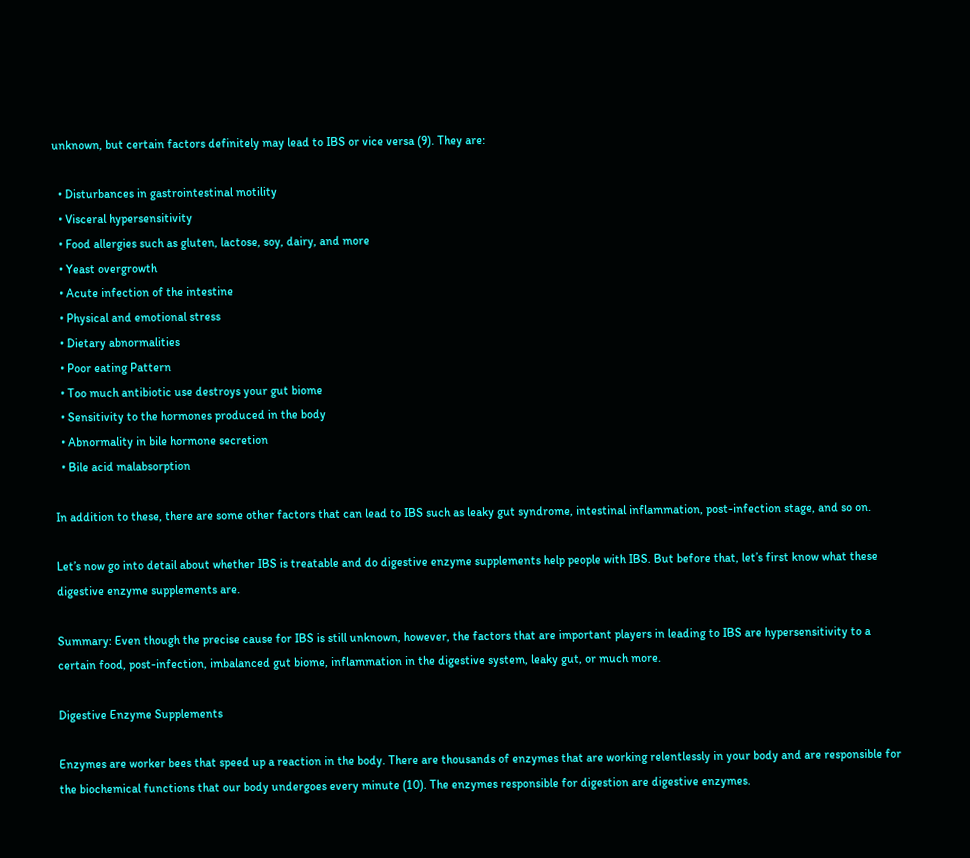unknown, but certain factors definitely may lead to IBS or vice versa (9). They are:

  • Disturbances in gastrointestinal motility
  • Visceral hypersensitivity
  • Food allergies such as gluten, lactose, soy, dairy, and more
  • Yeast overgrowth
  • Acute infection of the intestine
  • Physical and emotional stress
  • Dietary abnormalities
  • Poor eating Pattern
  • Too much antibiotic use destroys your gut biome
  • Sensitivity to the hormones produced in the body
  • Abnormality in bile hormone secretion
  • Bile acid malabsorption

In addition to these, there are some other factors that can lead to IBS such as leaky gut syndrome, intestinal inflammation, post-infection stage, and so on.

Let’s now go into detail about whether IBS is treatable and do digestive enzyme supplements help people with IBS. But before that, let’s first know what these digestive enzyme supplements are.

Summary: Even though the precise cause for IBS is still unknown, however, the factors that are important players in leading to IBS are hypersensitivity to a certain food, post-infection, imbalanced gut biome, inflammation in the digestive system, leaky gut, or much more.

Digestive Enzyme Supplements

Enzymes are worker bees that speed up a reaction in the body. There are thousands of enzymes that are working relentlessly in your body and are responsible for the biochemical functions that our body undergoes every minute (10). The enzymes responsible for digestion are digestive enzymes.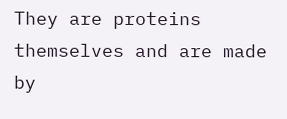They are proteins themselves and are made by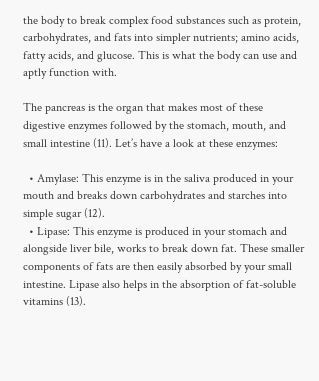the body to break complex food substances such as protein, carbohydrates, and fats into simpler nutrients; amino acids, fatty acids, and glucose. This is what the body can use and aptly function with.

The pancreas is the organ that makes most of these digestive enzymes followed by the stomach, mouth, and small intestine (11). Let’s have a look at these enzymes:

  • Amylase: This enzyme is in the saliva produced in your mouth and breaks down carbohydrates and starches into simple sugar (12).
  • Lipase: This enzyme is produced in your stomach and alongside liver bile, works to break down fat. These smaller components of fats are then easily absorbed by your small intestine. Lipase also helps in the absorption of fat-soluble vitamins (13).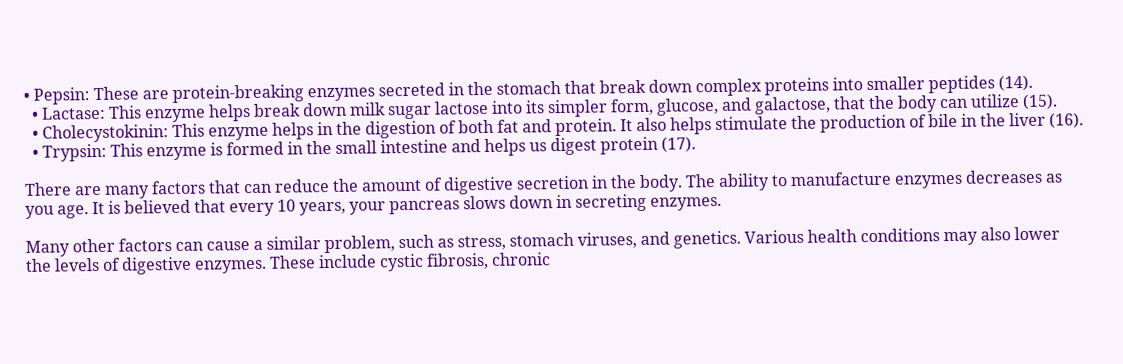• Pepsin: These are protein-breaking enzymes secreted in the stomach that break down complex proteins into smaller peptides (14).
  • Lactase: This enzyme helps break down milk sugar lactose into its simpler form, glucose, and galactose, that the body can utilize (15).
  • Cholecystokinin: This enzyme helps in the digestion of both fat and protein. It also helps stimulate the production of bile in the liver (16).
  • Trypsin: This enzyme is formed in the small intestine and helps us digest protein (17).

There are many factors that can reduce the amount of digestive secretion in the body. The ability to manufacture enzymes decreases as you age. It is believed that every 10 years, your pancreas slows down in secreting enzymes.

Many other factors can cause a similar problem, such as stress, stomach viruses, and genetics. Various health conditions may also lower the levels of digestive enzymes. These include cystic fibrosis, chronic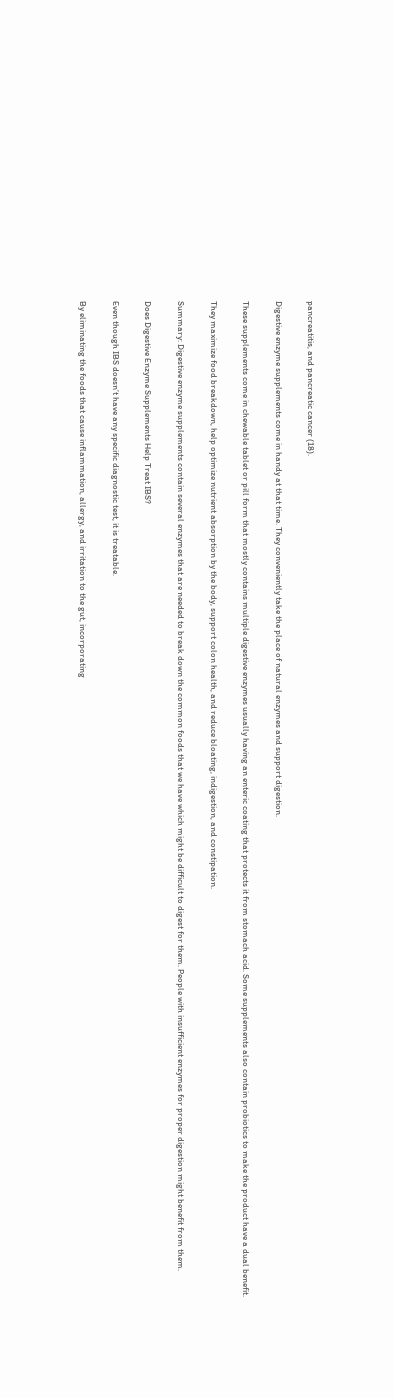pancreatitis, and pancreatic cancer (18).

Digestive enzyme supplements come in handy at that time. They conveniently take the place of natural enzymes and support digestion.

These supplements come in chewable tablet or pill form that mostly contains multiple digestive enzymes usually having an enteric coating that protects it from stomach acid. Some supplements also contain probiotics to make the product have a dual benefit.

They maximize food breakdown, help optimize nutrient absorption by the body, support colon health, and reduce bloating, indigestion, and constipation.

Summary: Digestive enzyme supplements contain several enzymes that are needed to break down the common foods that we have which might be difficult to digest for them. People with insufficient enzymes for proper digestion might benefit from them.

Does Digestive Enzyme Supplements Help Treat IBS?

Even though IBS doesn’t have any specific diagnostic test, it is treatable.

By eliminating the foods that cause inflammation, allergy, and irritation to the gut, incorporating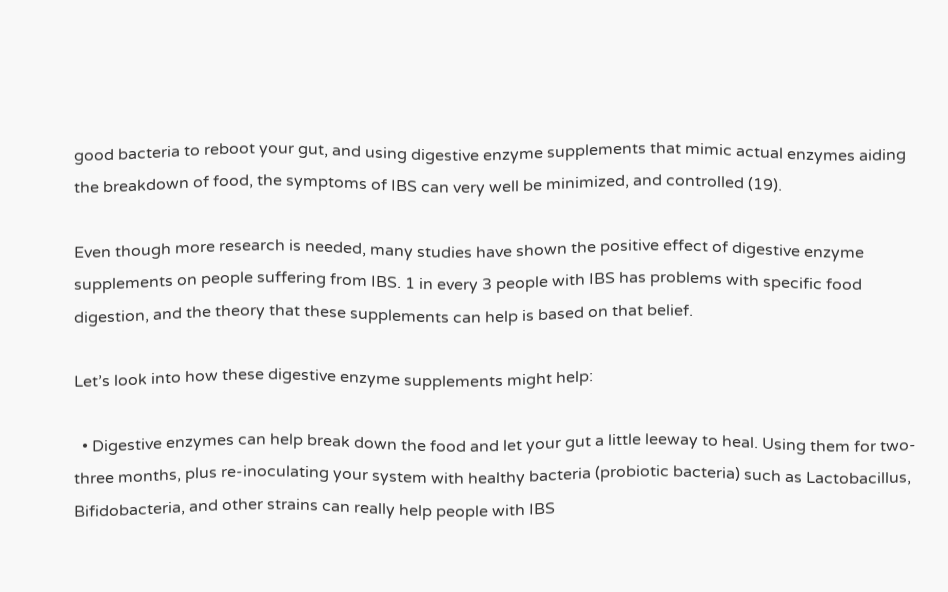good bacteria to reboot your gut, and using digestive enzyme supplements that mimic actual enzymes aiding the breakdown of food, the symptoms of IBS can very well be minimized, and controlled (19).

Even though more research is needed, many studies have shown the positive effect of digestive enzyme supplements on people suffering from IBS. 1 in every 3 people with IBS has problems with specific food digestion, and the theory that these supplements can help is based on that belief.

Let’s look into how these digestive enzyme supplements might help:

  • Digestive enzymes can help break down the food and let your gut a little leeway to heal. Using them for two-three months, plus re-inoculating your system with healthy bacteria (probiotic bacteria) such as Lactobacillus, Bifidobacteria, and other strains can really help people with IBS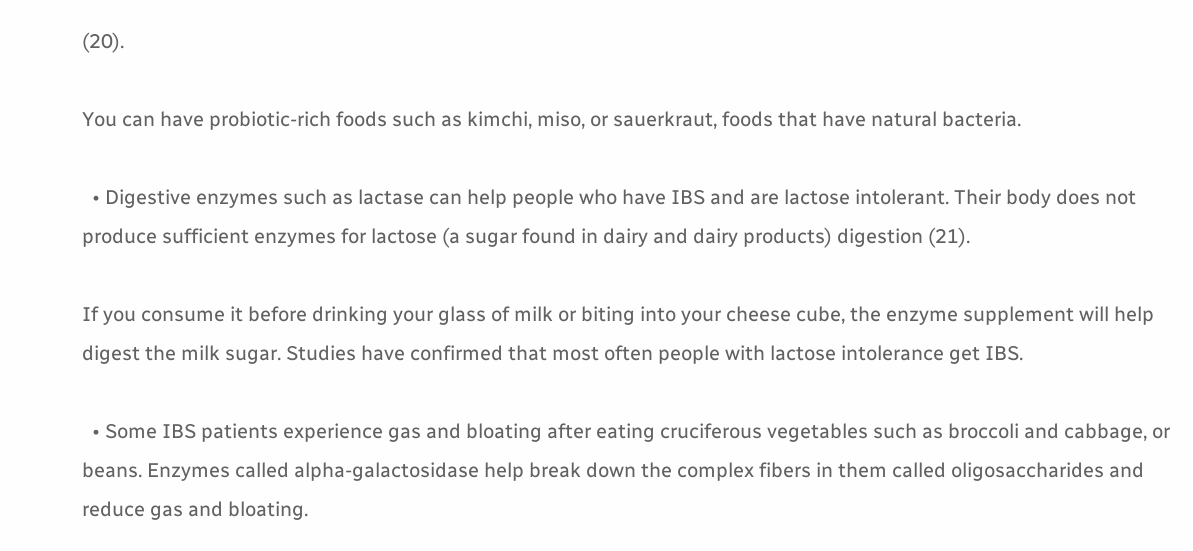(20).

You can have probiotic-rich foods such as kimchi, miso, or sauerkraut, foods that have natural bacteria.

  • Digestive enzymes such as lactase can help people who have IBS and are lactose intolerant. Their body does not produce sufficient enzymes for lactose (a sugar found in dairy and dairy products) digestion (21).

If you consume it before drinking your glass of milk or biting into your cheese cube, the enzyme supplement will help digest the milk sugar. Studies have confirmed that most often people with lactose intolerance get IBS.

  • Some IBS patients experience gas and bloating after eating cruciferous vegetables such as broccoli and cabbage, or beans. Enzymes called alpha-galactosidase help break down the complex fibers in them called oligosaccharides and reduce gas and bloating.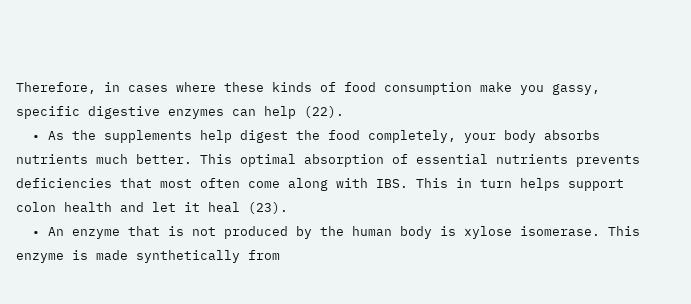Therefore, in cases where these kinds of food consumption make you gassy, specific digestive enzymes can help (22).
  • As the supplements help digest the food completely, your body absorbs nutrients much better. This optimal absorption of essential nutrients prevents deficiencies that most often come along with IBS. This in turn helps support colon health and let it heal (23).
  • An enzyme that is not produced by the human body is xylose isomerase. This enzyme is made synthetically from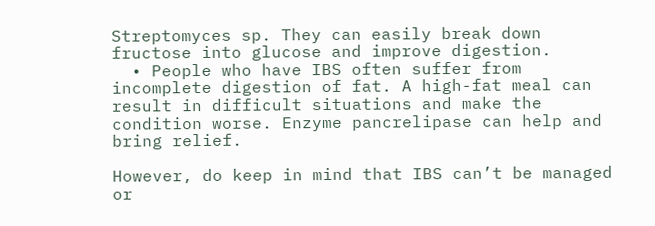Streptomyces sp. They can easily break down fructose into glucose and improve digestion.
  • People who have IBS often suffer from incomplete digestion of fat. A high-fat meal can result in difficult situations and make the condition worse. Enzyme pancrelipase can help and bring relief.

However, do keep in mind that IBS can’t be managed or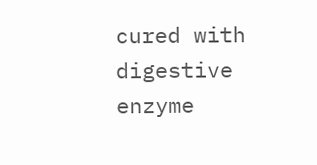cured with digestive enzyme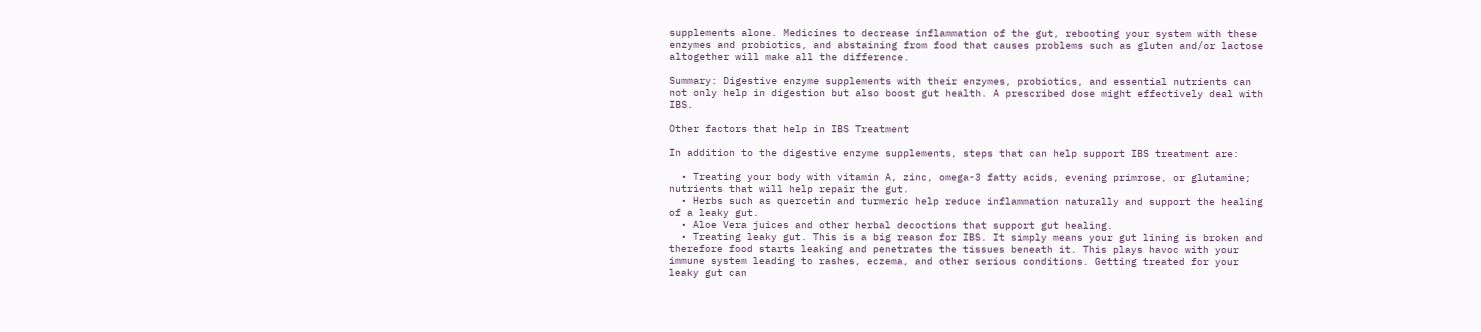supplements alone. Medicines to decrease inflammation of the gut, rebooting your system with these enzymes and probiotics, and abstaining from food that causes problems such as gluten and/or lactose altogether will make all the difference.

Summary: Digestive enzyme supplements with their enzymes, probiotics, and essential nutrients can not only help in digestion but also boost gut health. A prescribed dose might effectively deal with IBS.

Other factors that help in IBS Treatment

In addition to the digestive enzyme supplements, steps that can help support IBS treatment are:

  • Treating your body with vitamin A, zinc, omega-3 fatty acids, evening primrose, or glutamine; nutrients that will help repair the gut.
  • Herbs such as quercetin and turmeric help reduce inflammation naturally and support the healing of a leaky gut.
  • Aloe Vera juices and other herbal decoctions that support gut healing.
  • Treating leaky gut. This is a big reason for IBS. It simply means your gut lining is broken and therefore food starts leaking and penetrates the tissues beneath it. This plays havoc with your immune system leading to rashes, eczema, and other serious conditions. Getting treated for your leaky gut can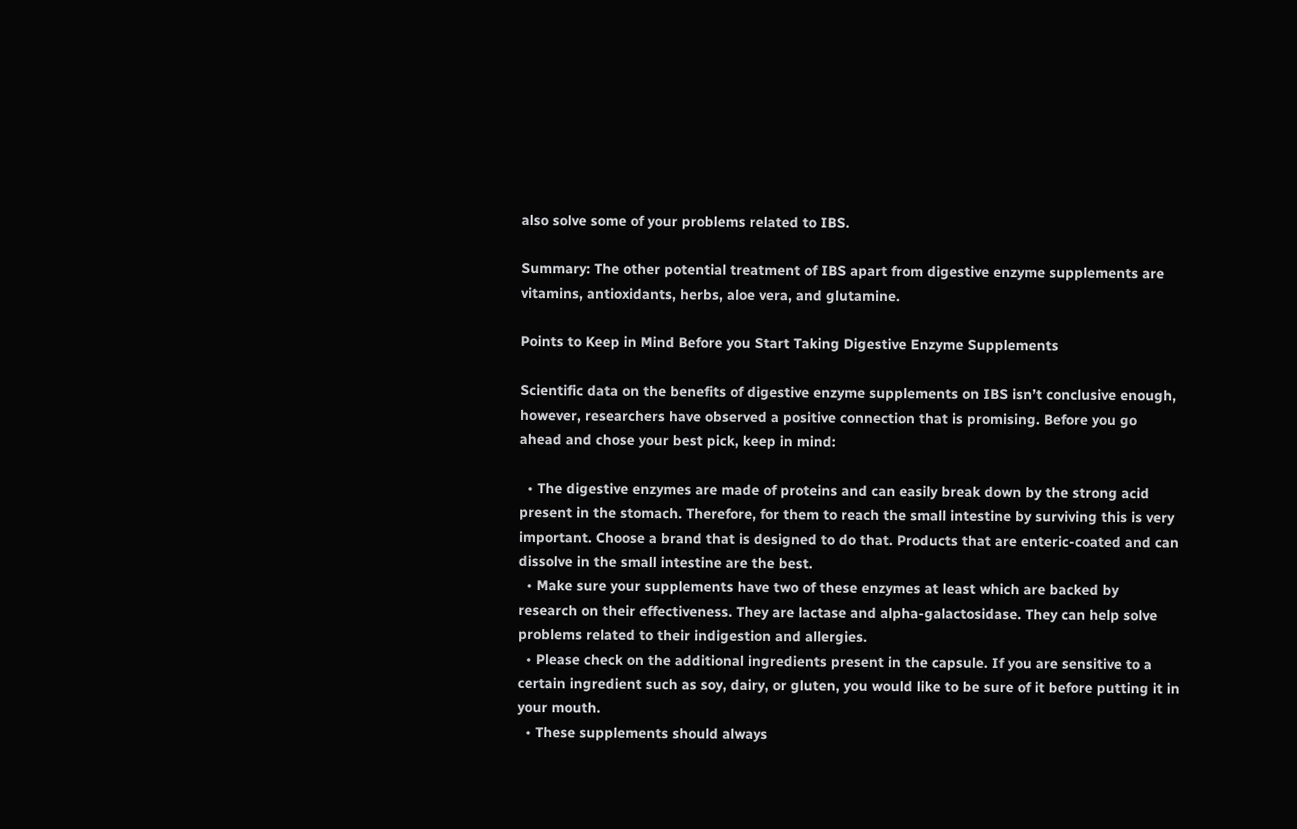also solve some of your problems related to IBS.

Summary: The other potential treatment of IBS apart from digestive enzyme supplements are vitamins, antioxidants, herbs, aloe vera, and glutamine.

Points to Keep in Mind Before you Start Taking Digestive Enzyme Supplements

Scientific data on the benefits of digestive enzyme supplements on IBS isn’t conclusive enough, however, researchers have observed a positive connection that is promising. Before you go ahead and chose your best pick, keep in mind:

  • The digestive enzymes are made of proteins and can easily break down by the strong acid present in the stomach. Therefore, for them to reach the small intestine by surviving this is very important. Choose a brand that is designed to do that. Products that are enteric-coated and can dissolve in the small intestine are the best.
  • Make sure your supplements have two of these enzymes at least which are backed by research on their effectiveness. They are lactase and alpha-galactosidase. They can help solve problems related to their indigestion and allergies.
  • Please check on the additional ingredients present in the capsule. If you are sensitive to a certain ingredient such as soy, dairy, or gluten, you would like to be sure of it before putting it in your mouth.
  • These supplements should always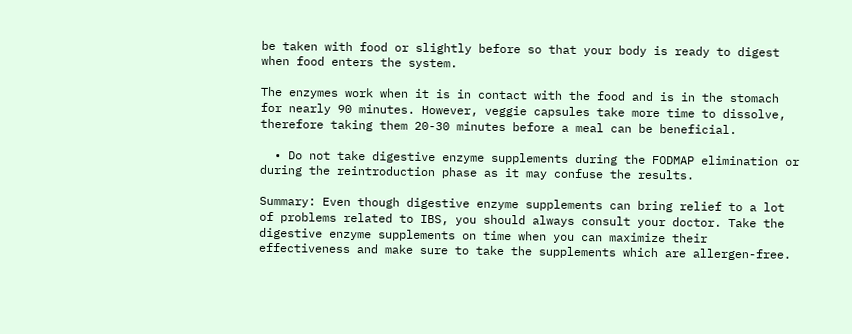be taken with food or slightly before so that your body is ready to digest when food enters the system.

The enzymes work when it is in contact with the food and is in the stomach for nearly 90 minutes. However, veggie capsules take more time to dissolve, therefore taking them 20-30 minutes before a meal can be beneficial.

  • Do not take digestive enzyme supplements during the FODMAP elimination or during the reintroduction phase as it may confuse the results.

Summary: Even though digestive enzyme supplements can bring relief to a lot of problems related to IBS, you should always consult your doctor. Take the digestive enzyme supplements on time when you can maximize their effectiveness and make sure to take the supplements which are allergen-free.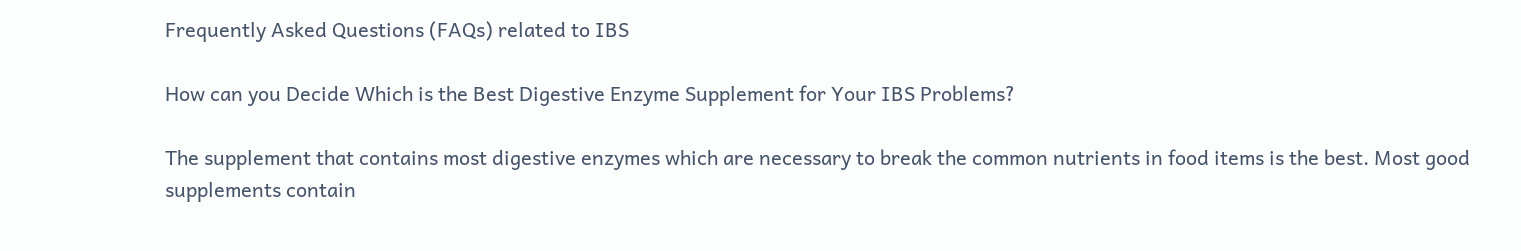Frequently Asked Questions (FAQs) related to IBS

How can you Decide Which is the Best Digestive Enzyme Supplement for Your IBS Problems?

The supplement that contains most digestive enzymes which are necessary to break the common nutrients in food items is the best. Most good supplements contain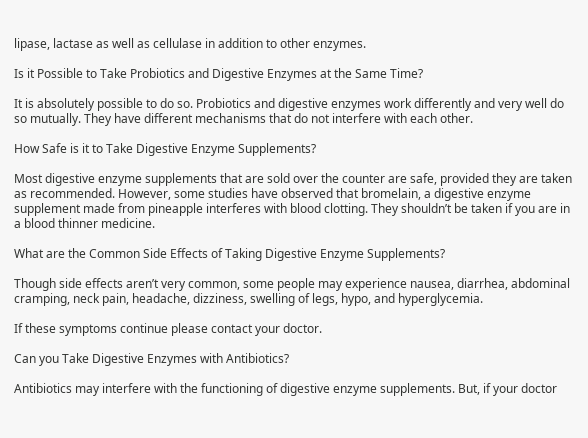lipase, lactase as well as cellulase in addition to other enzymes.

Is it Possible to Take Probiotics and Digestive Enzymes at the Same Time?

It is absolutely possible to do so. Probiotics and digestive enzymes work differently and very well do so mutually. They have different mechanisms that do not interfere with each other.

How Safe is it to Take Digestive Enzyme Supplements?

Most digestive enzyme supplements that are sold over the counter are safe, provided they are taken as recommended. However, some studies have observed that bromelain, a digestive enzyme supplement made from pineapple interferes with blood clotting. They shouldn’t be taken if you are in a blood thinner medicine.

What are the Common Side Effects of Taking Digestive Enzyme Supplements?

Though side effects aren’t very common, some people may experience nausea, diarrhea, abdominal cramping, neck pain, headache, dizziness, swelling of legs, hypo, and hyperglycemia.

If these symptoms continue please contact your doctor.

Can you Take Digestive Enzymes with Antibiotics?

Antibiotics may interfere with the functioning of digestive enzyme supplements. But, if your doctor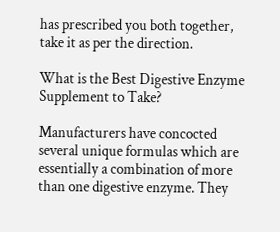has prescribed you both together, take it as per the direction.

What is the Best Digestive Enzyme Supplement to Take?

Manufacturers have concocted several unique formulas which are essentially a combination of more than one digestive enzyme. They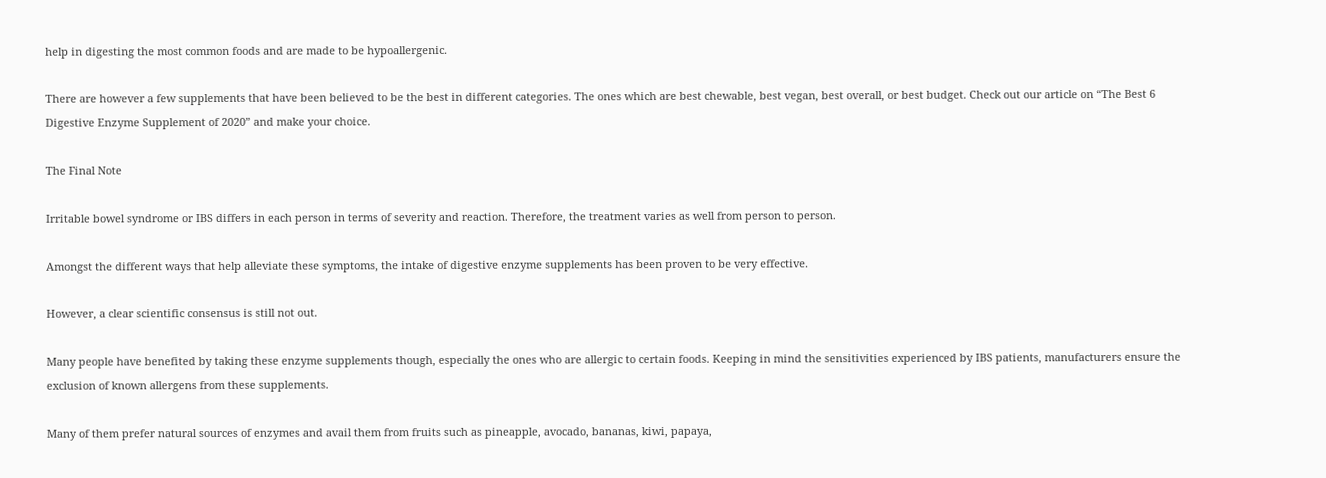help in digesting the most common foods and are made to be hypoallergenic.

There are however a few supplements that have been believed to be the best in different categories. The ones which are best chewable, best vegan, best overall, or best budget. Check out our article on “The Best 6 Digestive Enzyme Supplement of 2020” and make your choice.

The Final Note

Irritable bowel syndrome or IBS differs in each person in terms of severity and reaction. Therefore, the treatment varies as well from person to person.

Amongst the different ways that help alleviate these symptoms, the intake of digestive enzyme supplements has been proven to be very effective.

However, a clear scientific consensus is still not out.

Many people have benefited by taking these enzyme supplements though, especially the ones who are allergic to certain foods. Keeping in mind the sensitivities experienced by IBS patients, manufacturers ensure the exclusion of known allergens from these supplements.

Many of them prefer natural sources of enzymes and avail them from fruits such as pineapple, avocado, bananas, kiwi, papaya,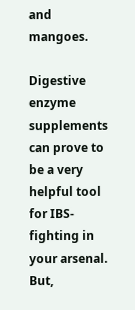and mangoes.

Digestive enzyme supplements can prove to be a very helpful tool for IBS-fighting in your arsenal. But,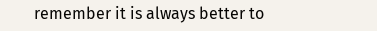remember it is always better to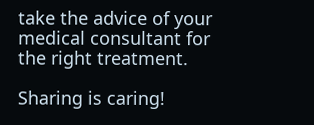take the advice of your medical consultant for the right treatment.

Sharing is caring!